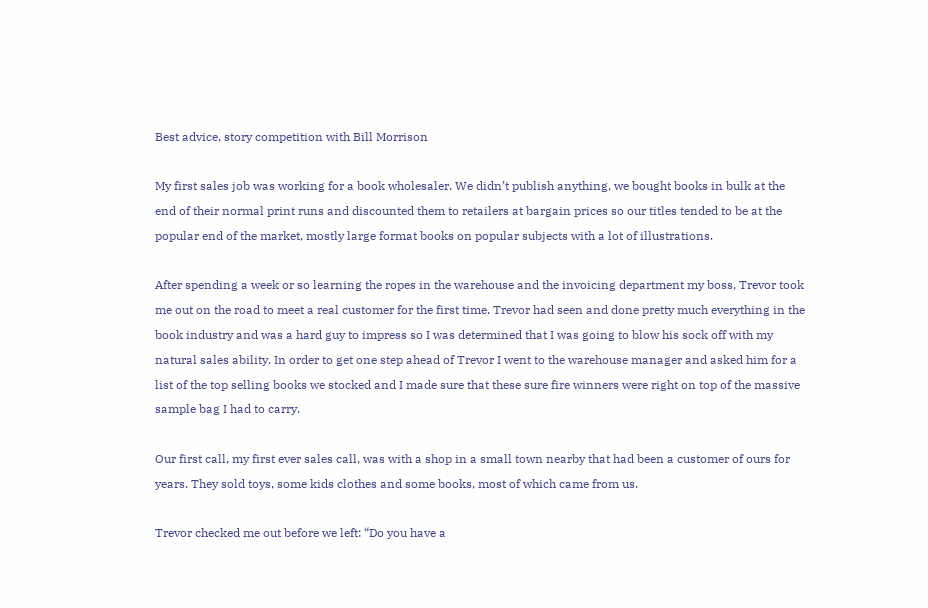Best advice, story competition with Bill Morrison

My first sales job was working for a book wholesaler. We didn’t publish anything, we bought books in bulk at the end of their normal print runs and discounted them to retailers at bargain prices so our titles tended to be at the popular end of the market, mostly large format books on popular subjects with a lot of illustrations.

After spending a week or so learning the ropes in the warehouse and the invoicing department my boss, Trevor took me out on the road to meet a real customer for the first time. Trevor had seen and done pretty much everything in the book industry and was a hard guy to impress so I was determined that I was going to blow his sock off with my natural sales ability. In order to get one step ahead of Trevor I went to the warehouse manager and asked him for a list of the top selling books we stocked and I made sure that these sure fire winners were right on top of the massive sample bag I had to carry.

Our first call, my first ever sales call, was with a shop in a small town nearby that had been a customer of ours for years. They sold toys, some kids clothes and some books, most of which came from us.

Trevor checked me out before we left: “Do you have a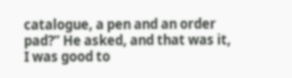catalogue, a pen and an order pad?” He asked, and that was it, I was good to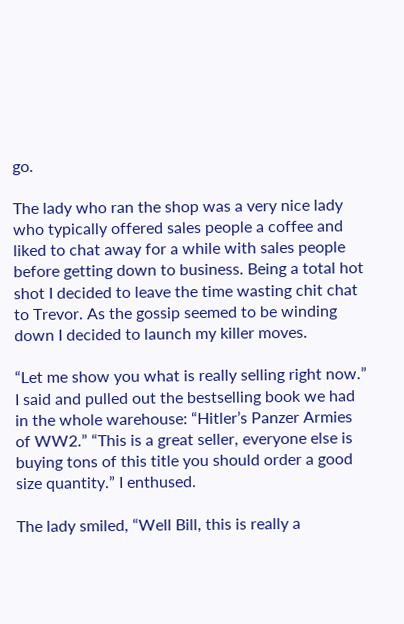go.

The lady who ran the shop was a very nice lady who typically offered sales people a coffee and liked to chat away for a while with sales people before getting down to business. Being a total hot shot I decided to leave the time wasting chit chat to Trevor. As the gossip seemed to be winding down I decided to launch my killer moves.

“Let me show you what is really selling right now.” I said and pulled out the bestselling book we had in the whole warehouse: “Hitler’s Panzer Armies of WW2.” “This is a great seller, everyone else is buying tons of this title you should order a good size quantity.” I enthused.

The lady smiled, “Well Bill, this is really a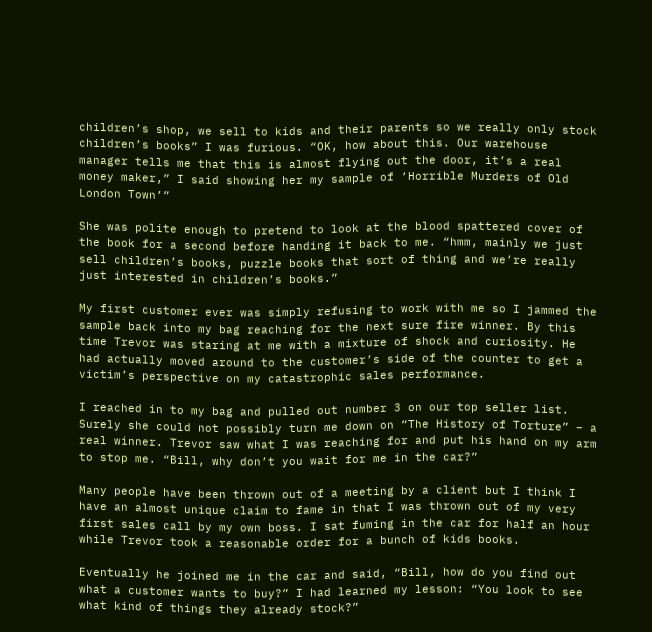children’s shop, we sell to kids and their parents so we really only stock children’s books” I was furious. “OK, how about this. Our warehouse manager tells me that this is almost flying out the door, it’s a real money maker,” I said showing her my sample of ‘Horrible Murders of Old London Town’”

She was polite enough to pretend to look at the blood spattered cover of the book for a second before handing it back to me. “hmm, mainly we just sell children’s books, puzzle books that sort of thing and we’re really just interested in children’s books.”

My first customer ever was simply refusing to work with me so I jammed the sample back into my bag reaching for the next sure fire winner. By this time Trevor was staring at me with a mixture of shock and curiosity. He had actually moved around to the customer’s side of the counter to get a victim’s perspective on my catastrophic sales performance.

I reached in to my bag and pulled out number 3 on our top seller list. Surely she could not possibly turn me down on “The History of Torture” – a real winner. Trevor saw what I was reaching for and put his hand on my arm to stop me. “Bill, why don’t you wait for me in the car?”

Many people have been thrown out of a meeting by a client but I think I have an almost unique claim to fame in that I was thrown out of my very first sales call by my own boss. I sat fuming in the car for half an hour while Trevor took a reasonable order for a bunch of kids books.

Eventually he joined me in the car and said, “Bill, how do you find out what a customer wants to buy?” I had learned my lesson: “You look to see what kind of things they already stock?”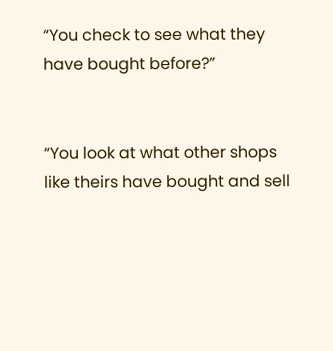“You check to see what they have bought before?”


“You look at what other shops like theirs have bought and sell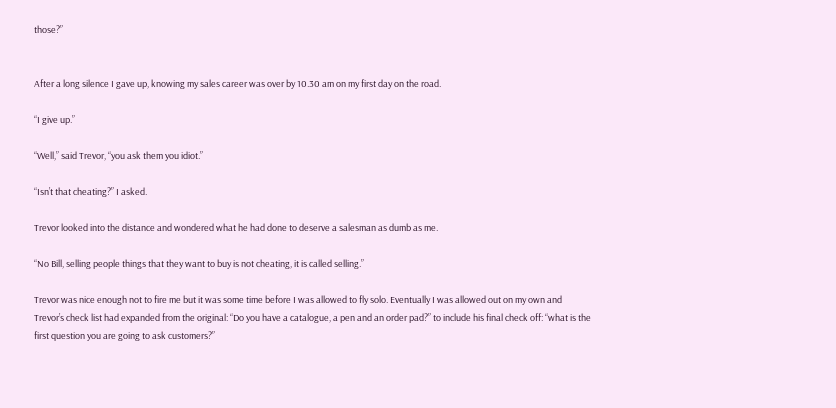those?”


After a long silence I gave up, knowing my sales career was over by 10.30 am on my first day on the road.

“I give up.”

“Well,” said Trevor, “you ask them you idiot.”

“Isn’t that cheating?” I asked.

Trevor looked into the distance and wondered what he had done to deserve a salesman as dumb as me.

“No Bill, selling people things that they want to buy is not cheating, it is called selling.”

Trevor was nice enough not to fire me but it was some time before I was allowed to fly solo. Eventually I was allowed out on my own and Trevor’s check list had expanded from the original: “Do you have a catalogue, a pen and an order pad?” to include his final check off: “what is the first question you are going to ask customers?”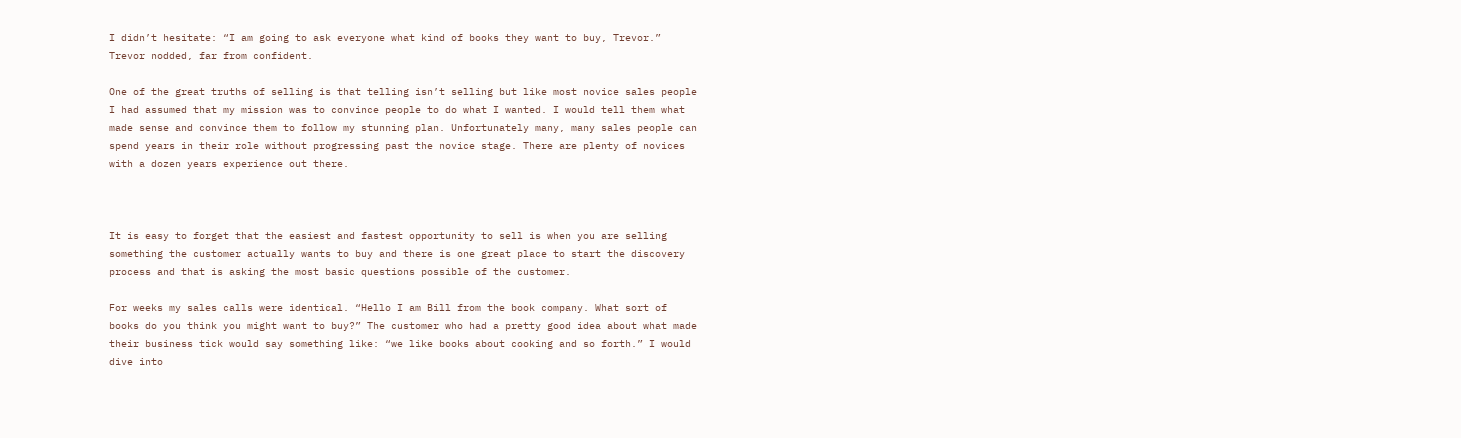I didn’t hesitate: “I am going to ask everyone what kind of books they want to buy, Trevor.” Trevor nodded, far from confident.

One of the great truths of selling is that telling isn’t selling but like most novice sales people I had assumed that my mission was to convince people to do what I wanted. I would tell them what made sense and convince them to follow my stunning plan. Unfortunately many, many sales people can spend years in their role without progressing past the novice stage. There are plenty of novices with a dozen years experience out there.



It is easy to forget that the easiest and fastest opportunity to sell is when you are selling something the customer actually wants to buy and there is one great place to start the discovery process and that is asking the most basic questions possible of the customer.

For weeks my sales calls were identical. “Hello I am Bill from the book company. What sort of books do you think you might want to buy?” The customer who had a pretty good idea about what made their business tick would say something like: “we like books about cooking and so forth.” I would dive into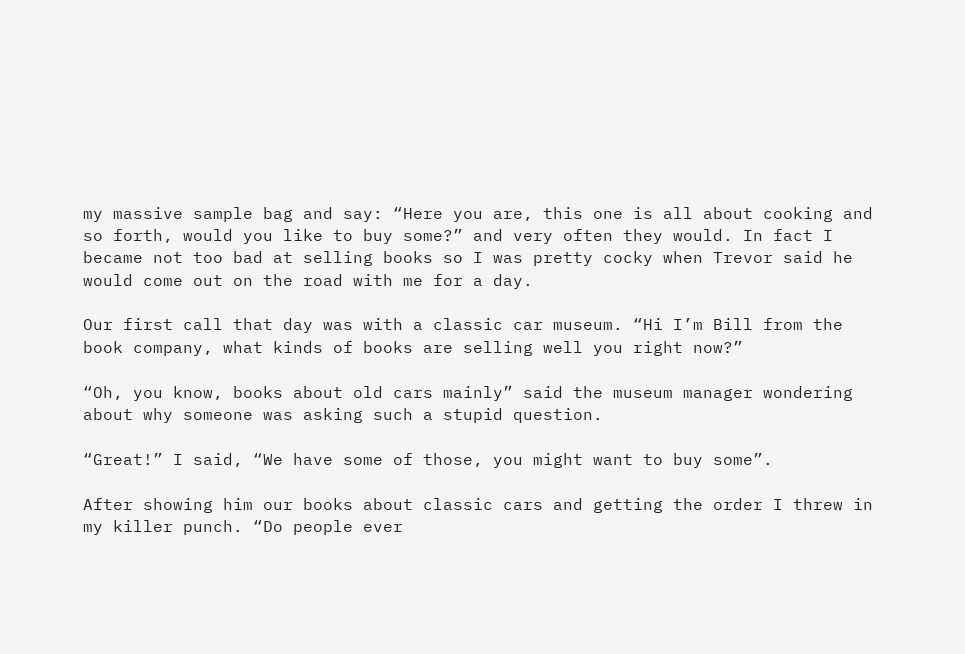my massive sample bag and say: “Here you are, this one is all about cooking and so forth, would you like to buy some?” and very often they would. In fact I became not too bad at selling books so I was pretty cocky when Trevor said he would come out on the road with me for a day.

Our first call that day was with a classic car museum. “Hi I’m Bill from the book company, what kinds of books are selling well you right now?”

“Oh, you know, books about old cars mainly” said the museum manager wondering about why someone was asking such a stupid question.

“Great!” I said, “We have some of those, you might want to buy some”.

After showing him our books about classic cars and getting the order I threw in my killer punch. “Do people ever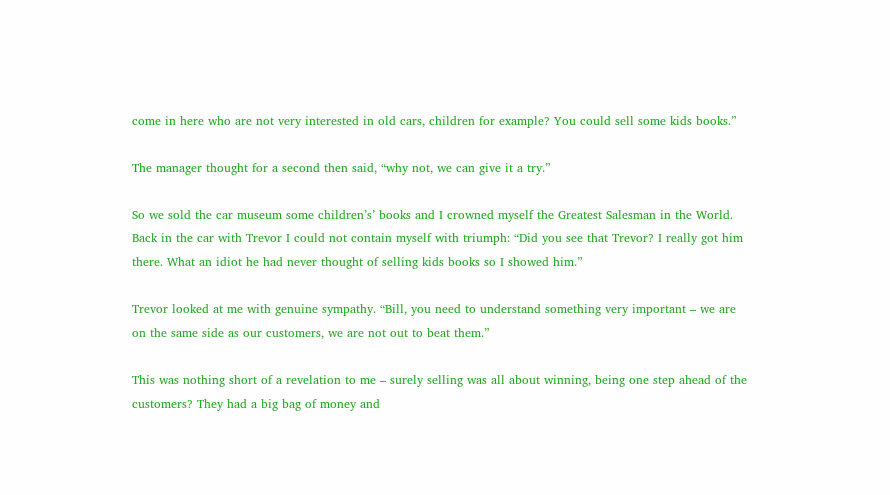come in here who are not very interested in old cars, children for example? You could sell some kids books.”

The manager thought for a second then said, “why not, we can give it a try.”

So we sold the car museum some children’s’ books and I crowned myself the Greatest Salesman in the World. Back in the car with Trevor I could not contain myself with triumph: “Did you see that Trevor? I really got him there. What an idiot he had never thought of selling kids books so I showed him.”

Trevor looked at me with genuine sympathy. “Bill, you need to understand something very important – we are on the same side as our customers, we are not out to beat them.”

This was nothing short of a revelation to me – surely selling was all about winning, being one step ahead of the customers? They had a big bag of money and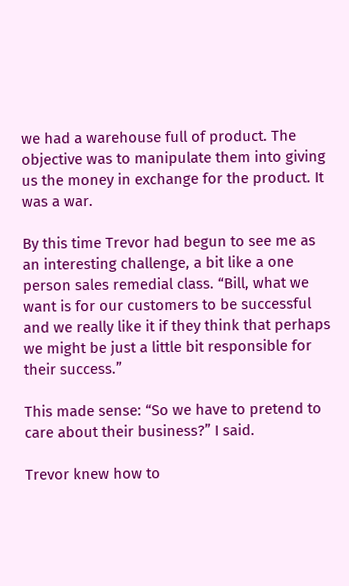we had a warehouse full of product. The objective was to manipulate them into giving us the money in exchange for the product. It was a war.

By this time Trevor had begun to see me as an interesting challenge, a bit like a one person sales remedial class. “Bill, what we want is for our customers to be successful and we really like it if they think that perhaps we might be just a little bit responsible for their success.”

This made sense: “So we have to pretend to care about their business?” I said.

Trevor knew how to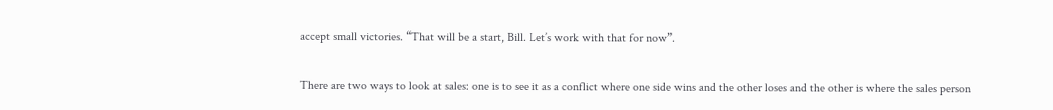accept small victories. “That will be a start, Bill. Let’s work with that for now”.

There are two ways to look at sales: one is to see it as a conflict where one side wins and the other loses and the other is where the sales person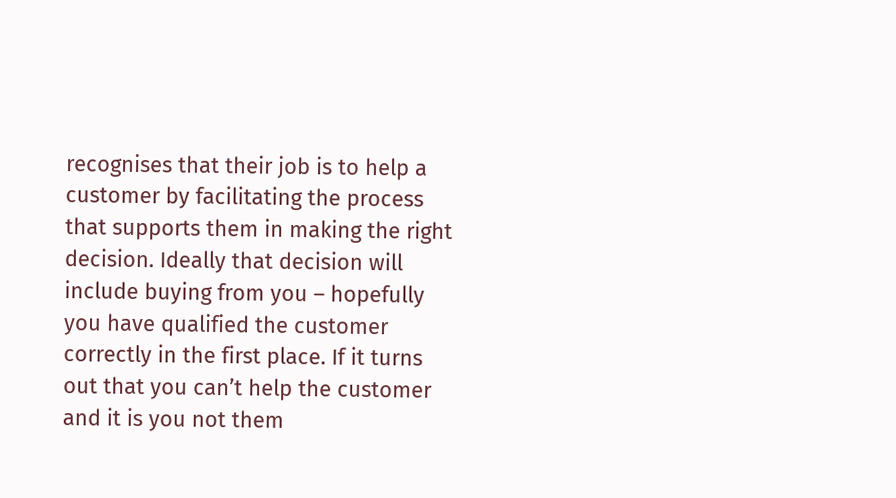recognises that their job is to help a customer by facilitating the process that supports them in making the right decision. Ideally that decision will include buying from you – hopefully you have qualified the customer correctly in the first place. If it turns out that you can’t help the customer and it is you not them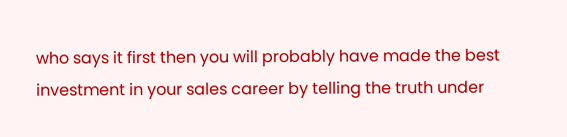who says it first then you will probably have made the best investment in your sales career by telling the truth under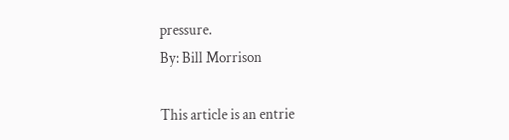pressure.
By: Bill Morrison

This article is an entrie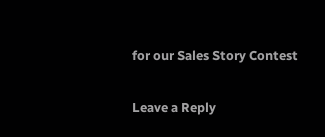for our Sales Story Contest


Leave a Reply